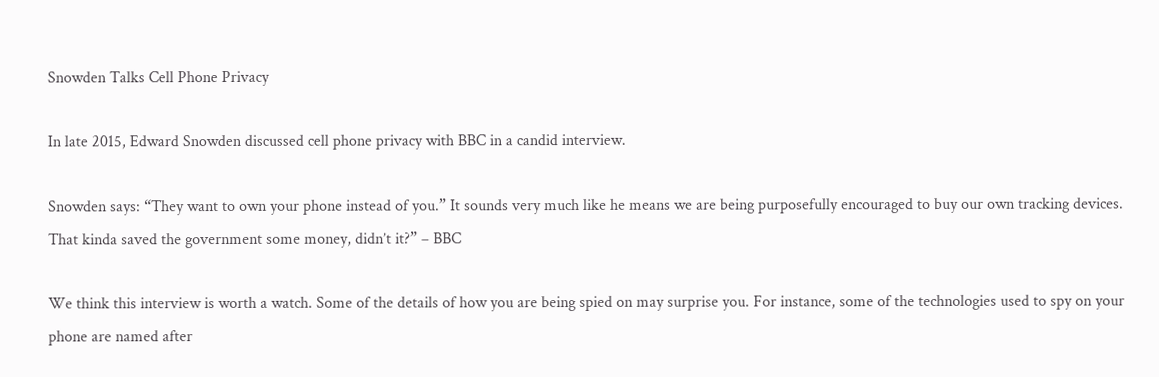Snowden Talks Cell Phone Privacy

In late 2015, Edward Snowden discussed cell phone privacy with BBC in a candid interview.

Snowden says: “They want to own your phone instead of you.” It sounds very much like he means we are being purposefully encouraged to buy our own tracking devices. That kinda saved the government some money, didn’t it?” – BBC

We think this interview is worth a watch. Some of the details of how you are being spied on may surprise you. For instance, some of the technologies used to spy on your phone are named after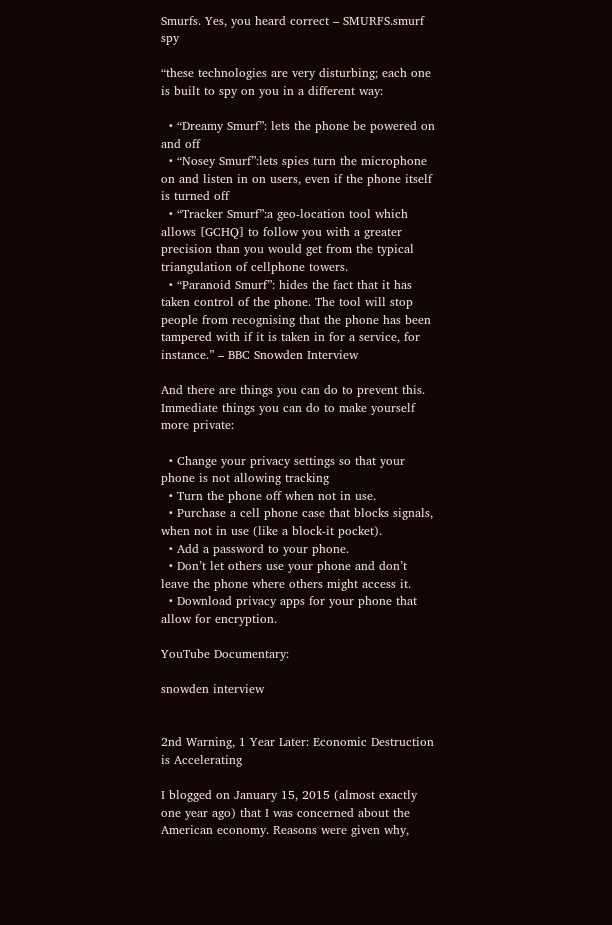Smurfs. Yes, you heard correct – SMURFS.smurf spy

“these technologies are very disturbing; each one is built to spy on you in a different way:

  • “Dreamy Smurf”: lets the phone be powered on and off
  • “Nosey Smurf”:lets spies turn the microphone on and listen in on users, even if the phone itself is turned off
  • “Tracker Smurf”:a geo-location tool which allows [GCHQ] to follow you with a greater precision than you would get from the typical triangulation of cellphone towers.
  • “Paranoid Smurf”: hides the fact that it has taken control of the phone. The tool will stop people from recognising that the phone has been tampered with if it is taken in for a service, for instance.” – BBC Snowden Interview

And there are things you can do to prevent this. Immediate things you can do to make yourself more private:

  • Change your privacy settings so that your phone is not allowing tracking
  • Turn the phone off when not in use.
  • Purchase a cell phone case that blocks signals, when not in use (like a block-it pocket).
  • Add a password to your phone.
  • Don’t let others use your phone and don’t leave the phone where others might access it.
  • Download privacy apps for your phone that allow for encryption.

YouTube Documentary:

snowden interview


2nd Warning, 1 Year Later: Economic Destruction is Accelerating

I blogged on January 15, 2015 (almost exactly one year ago) that I was concerned about the American economy. Reasons were given why,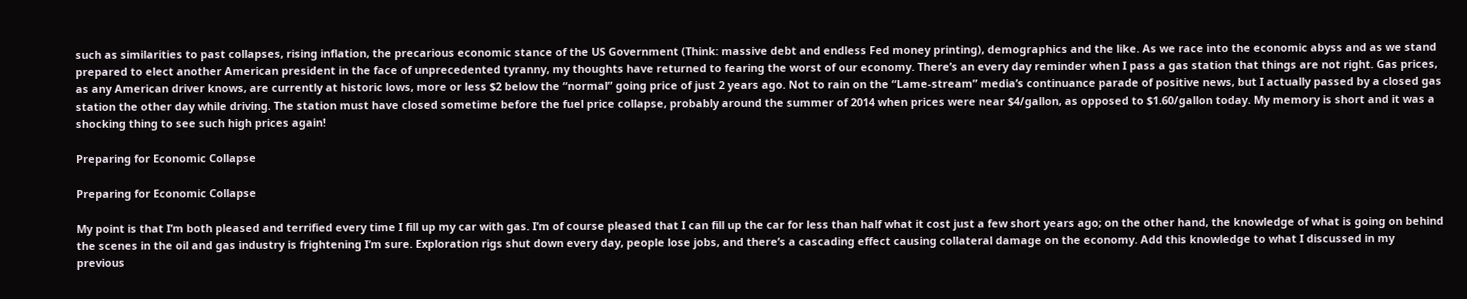such as similarities to past collapses, rising inflation, the precarious economic stance of the US Government (Think: massive debt and endless Fed money printing), demographics and the like. As we race into the economic abyss and as we stand prepared to elect another American president in the face of unprecedented tyranny, my thoughts have returned to fearing the worst of our economy. There’s an every day reminder when I pass a gas station that things are not right. Gas prices, as any American driver knows, are currently at historic lows, more or less $2 below the “normal” going price of just 2 years ago. Not to rain on the “Lame-stream” media’s continuance parade of positive news, but I actually passed by a closed gas station the other day while driving. The station must have closed sometime before the fuel price collapse, probably around the summer of 2014 when prices were near $4/gallon, as opposed to $1.60/gallon today. My memory is short and it was a shocking thing to see such high prices again!

Preparing for Economic Collapse

Preparing for Economic Collapse

My point is that I’m both pleased and terrified every time I fill up my car with gas. I’m of course pleased that I can fill up the car for less than half what it cost just a few short years ago; on the other hand, the knowledge of what is going on behind the scenes in the oil and gas industry is frightening I’m sure. Exploration rigs shut down every day, people lose jobs, and there’s a cascading effect causing collateral damage on the economy. Add this knowledge to what I discussed in my previous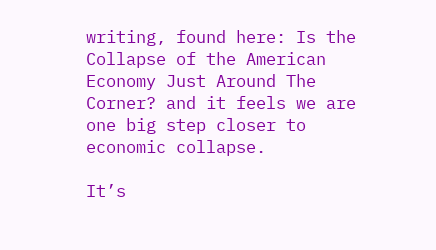writing, found here: Is the Collapse of the American Economy Just Around The Corner? and it feels we are one big step closer to economic collapse.

It’s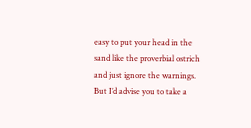easy to put your head in the sand like the proverbial ostrich and just ignore the warnings. But I’d advise you to take a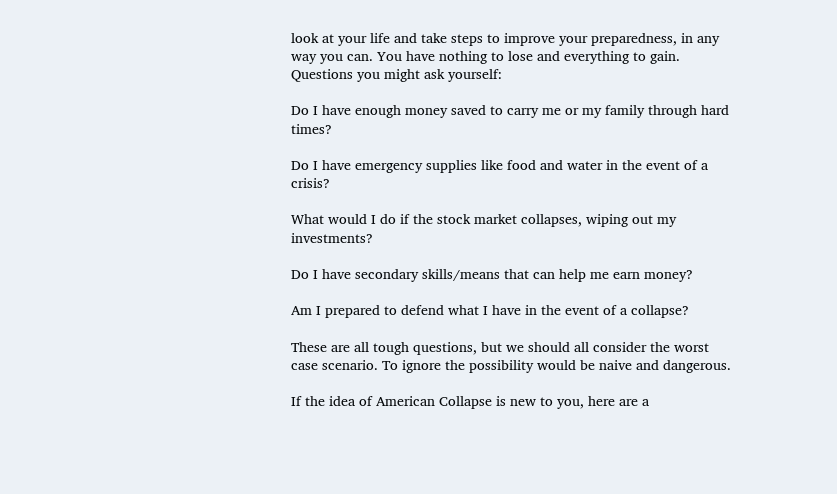look at your life and take steps to improve your preparedness, in any way you can. You have nothing to lose and everything to gain. Questions you might ask yourself:

Do I have enough money saved to carry me or my family through hard times?

Do I have emergency supplies like food and water in the event of a crisis?

What would I do if the stock market collapses, wiping out my investments?

Do I have secondary skills/means that can help me earn money?

Am I prepared to defend what I have in the event of a collapse?

These are all tough questions, but we should all consider the worst case scenario. To ignore the possibility would be naive and dangerous.

If the idea of American Collapse is new to you, here are a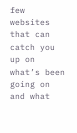few websites that can catch you up on what’s been going on and what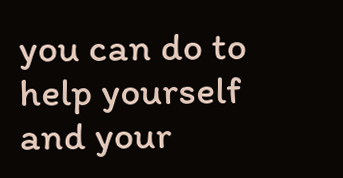you can do to help yourself and your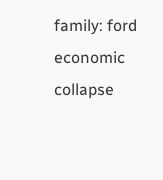family: ford economic collapse